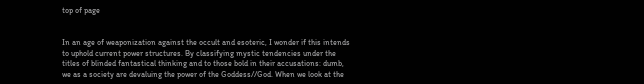top of page


In an age of weaponization against the occult and esoteric, I wonder if this intends to uphold current power structures. By classifying mystic tendencies under the titles of blinded fantastical thinking and to those bold in their accusations: dumb, we as a society are devaluing the power of the Goddess//God. When we look at the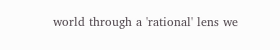world through a 'rational' lens we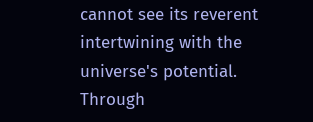cannot see its reverent intertwining with the universe's potential. Through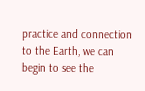practice and connection to the Earth, we can begin to see the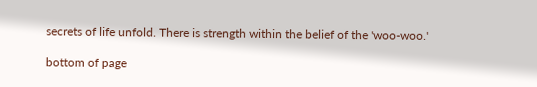secrets of life unfold. There is strength within the belief of the 'woo-woo.'

bottom of page